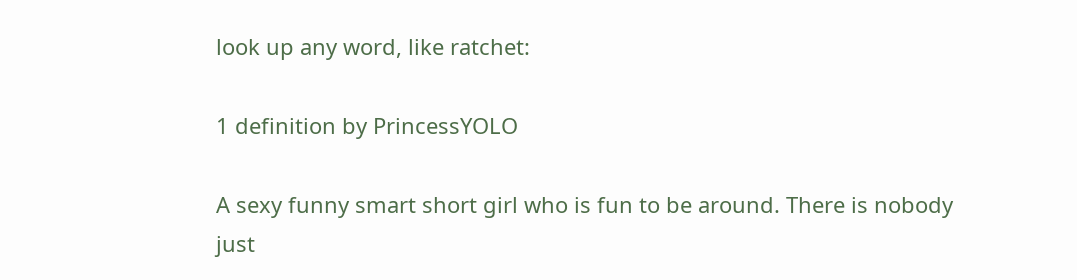look up any word, like ratchet:

1 definition by PrincessYOLO

A sexy funny smart short girl who is fun to be around. There is nobody just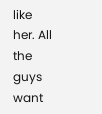like her. All the guys want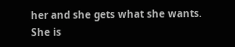her and she gets what she wants. She is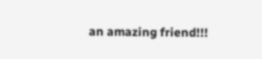an amazing friend!!!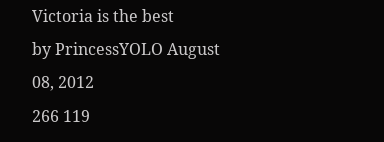Victoria is the best
by PrincessYOLO August 08, 2012
266 119